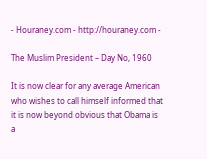- Houraney.com - http://houraney.com -

The Muslim President – Day No, 1960

It is now clear for any average American who wishes to call himself informed that it is now beyond obvious that Obama is a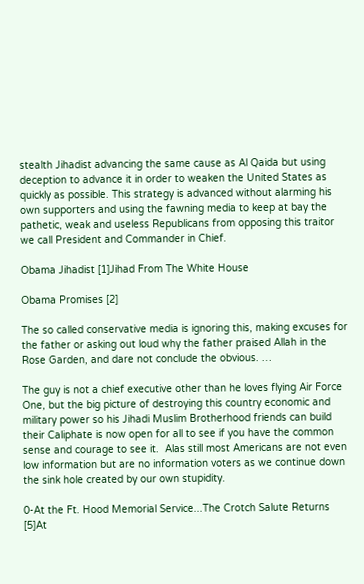stealth Jihadist advancing the same cause as Al Qaida but using deception to advance it in order to weaken the United States as quickly as possible. This strategy is advanced without alarming his own supporters and using the fawning media to keep at bay the pathetic, weak and useless Republicans from opposing this traitor we call President and Commander in Chief.

Obama Jihadist [1]Jihad From The White House

Obama Promises [2]

The so called conservative media is ignoring this, making excuses for the father or asking out loud why the father praised Allah in the Rose Garden, and dare not conclude the obvious. …

The guy is not a chief executive other than he loves flying Air Force One, but the big picture of destroying this country economic and military power so his Jihadi Muslim Brotherhood friends can build their Caliphate is now open for all to see if you have the common sense and courage to see it.  Alas still most Americans are not even low information but are no information voters as we continue down the sink hole created by our own stupidity.

0-At the Ft. Hood Memorial Service...The Crotch Salute Returns [5]At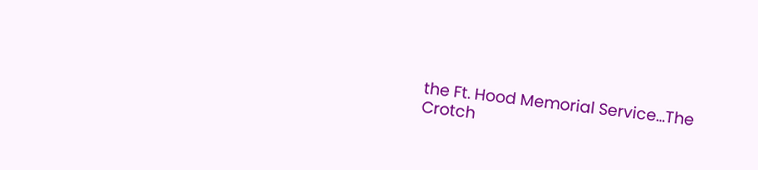the Ft. Hood Memorial Service…The Crotch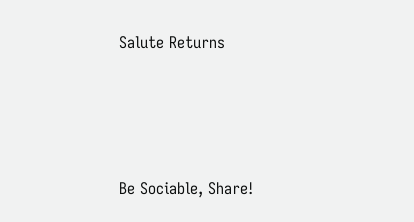Salute Returns




Be Sociable, Share!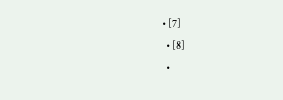• [7]
  • [8]
  •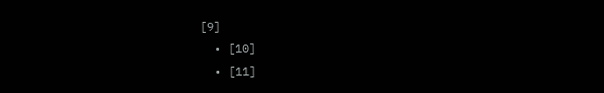[9]
  • [10]
  • [11]